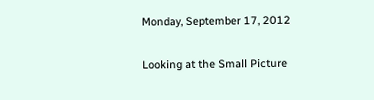Monday, September 17, 2012

Looking at the Small Picture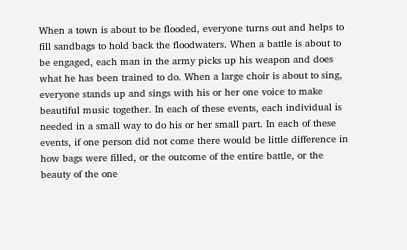When a town is about to be flooded, everyone turns out and helps to fill sandbags to hold back the floodwaters. When a battle is about to be engaged, each man in the army picks up his weapon and does what he has been trained to do. When a large choir is about to sing, everyone stands up and sings with his or her one voice to make beautiful music together. In each of these events, each individual is needed in a small way to do his or her small part. In each of these events, if one person did not come there would be little difference in how bags were filled, or the outcome of the entire battle, or the beauty of the one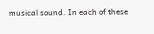musical sound. In each of these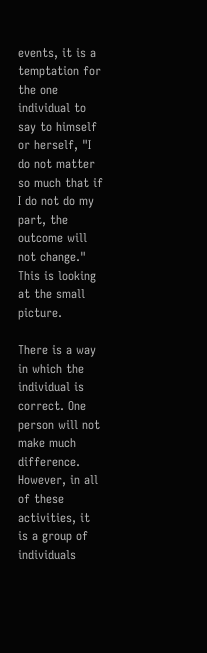events, it is a temptation for the one individual to say to himself or herself, "I do not matter so much that if I do not do my part, the outcome will not change." This is looking at the small picture.

There is a way in which the individual is correct. One person will not make much difference. However, in all of these activities, it is a group of individuals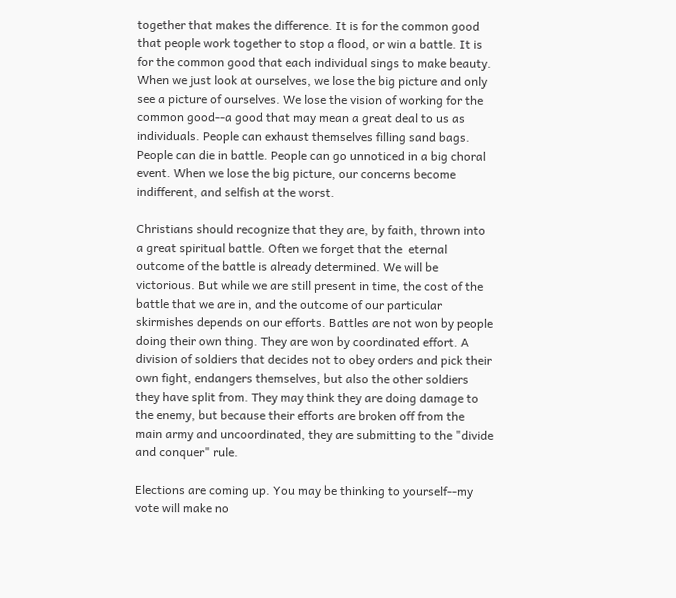together that makes the difference. It is for the common good that people work together to stop a flood, or win a battle. It is for the common good that each individual sings to make beauty. When we just look at ourselves, we lose the big picture and only see a picture of ourselves. We lose the vision of working for the common good--a good that may mean a great deal to us as individuals. People can exhaust themselves filling sand bags. People can die in battle. People can go unnoticed in a big choral event. When we lose the big picture, our concerns become indifferent, and selfish at the worst.

Christians should recognize that they are, by faith, thrown into a great spiritual battle. Often we forget that the  eternal outcome of the battle is already determined. We will be victorious. But while we are still present in time, the cost of the battle that we are in, and the outcome of our particular skirmishes depends on our efforts. Battles are not won by people doing their own thing. They are won by coordinated effort. A division of soldiers that decides not to obey orders and pick their own fight, endangers themselves, but also the other soldiers they have split from. They may think they are doing damage to the enemy, but because their efforts are broken off from the main army and uncoordinated, they are submitting to the "divide and conquer" rule.

Elections are coming up. You may be thinking to yourself--my vote will make no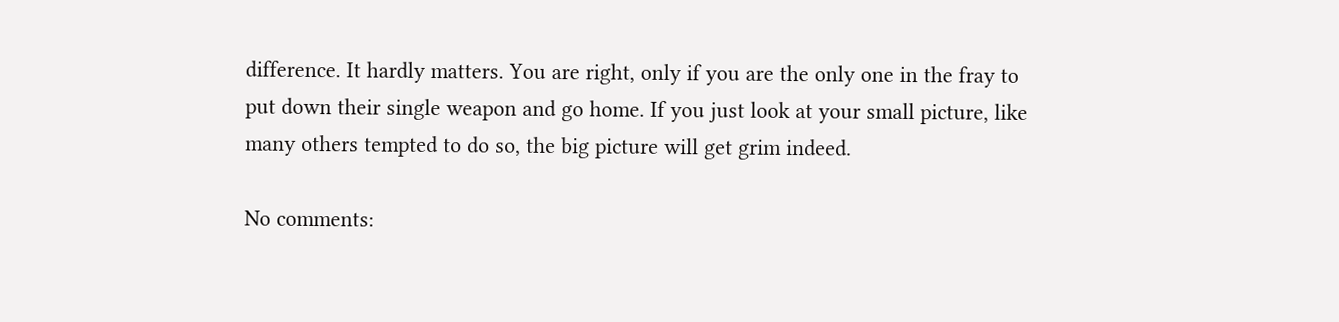difference. It hardly matters. You are right, only if you are the only one in the fray to put down their single weapon and go home. If you just look at your small picture, like many others tempted to do so, the big picture will get grim indeed.

No comments: